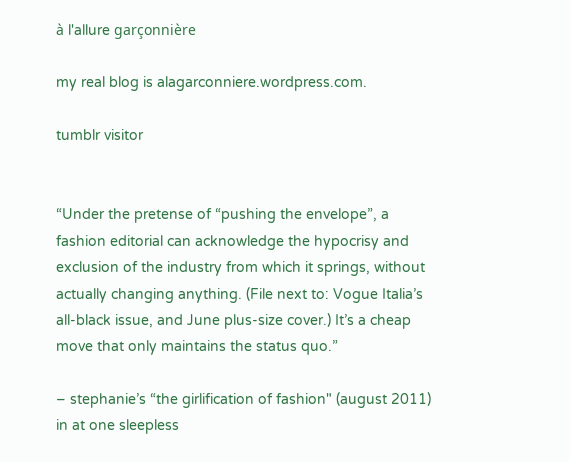à l'allure garçonnière

my real blog is alagarconniere.wordpress.com.

tumblr visitor


“Under the pretense of “pushing the envelope”, a fashion editorial can acknowledge the hypocrisy and exclusion of the industry from which it springs, without actually changing anything. (File next to: Vogue Italia’s all-black issue, and June plus-size cover.) It’s a cheap move that only maintains the status quo.”

– stephanie’s “the girlification of fashion" (august 2011) in at one sleepless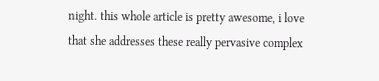night. this whole article is pretty awesome, i love that she addresses these really pervasive complex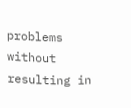problems without resulting in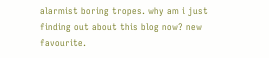alarmist boring tropes. why am i just finding out about this blog now? new favourite.